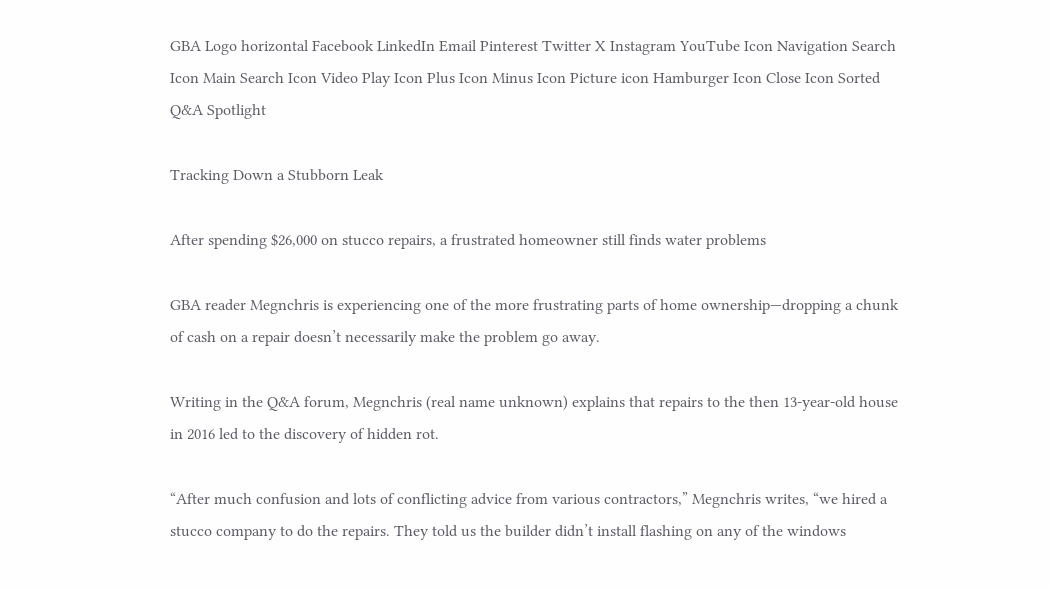GBA Logo horizontal Facebook LinkedIn Email Pinterest Twitter X Instagram YouTube Icon Navigation Search Icon Main Search Icon Video Play Icon Plus Icon Minus Icon Picture icon Hamburger Icon Close Icon Sorted
Q&A Spotlight

Tracking Down a Stubborn Leak

After spending $26,000 on stucco repairs, a frustrated homeowner still finds water problems

GBA reader Megnchris is experiencing one of the more frustrating parts of home ownership—dropping a chunk of cash on a repair doesn’t necessarily make the problem go away.

Writing in the Q&A forum, Megnchris (real name unknown) explains that repairs to the then 13-year-old house in 2016 led to the discovery of hidden rot.

“After much confusion and lots of conflicting advice from various contractors,” Megnchris writes, “we hired a stucco company to do the repairs. They told us the builder didn’t install flashing on any of the windows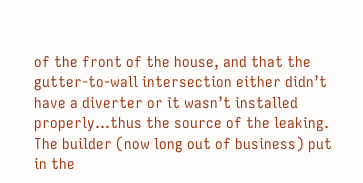of the front of the house, and that the gutter-to-wall intersection either didn’t have a diverter or it wasn’t installed properly…thus the source of the leaking. The builder (now long out of business) put in the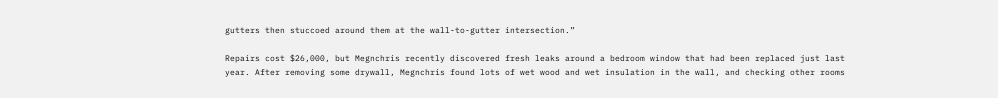gutters then stuccoed around them at the wall-to-gutter intersection.”

Repairs cost $26,000, but Megnchris recently discovered fresh leaks around a bedroom window that had been replaced just last year. After removing some drywall, Megnchris found lots of wet wood and wet insulation in the wall, and checking other rooms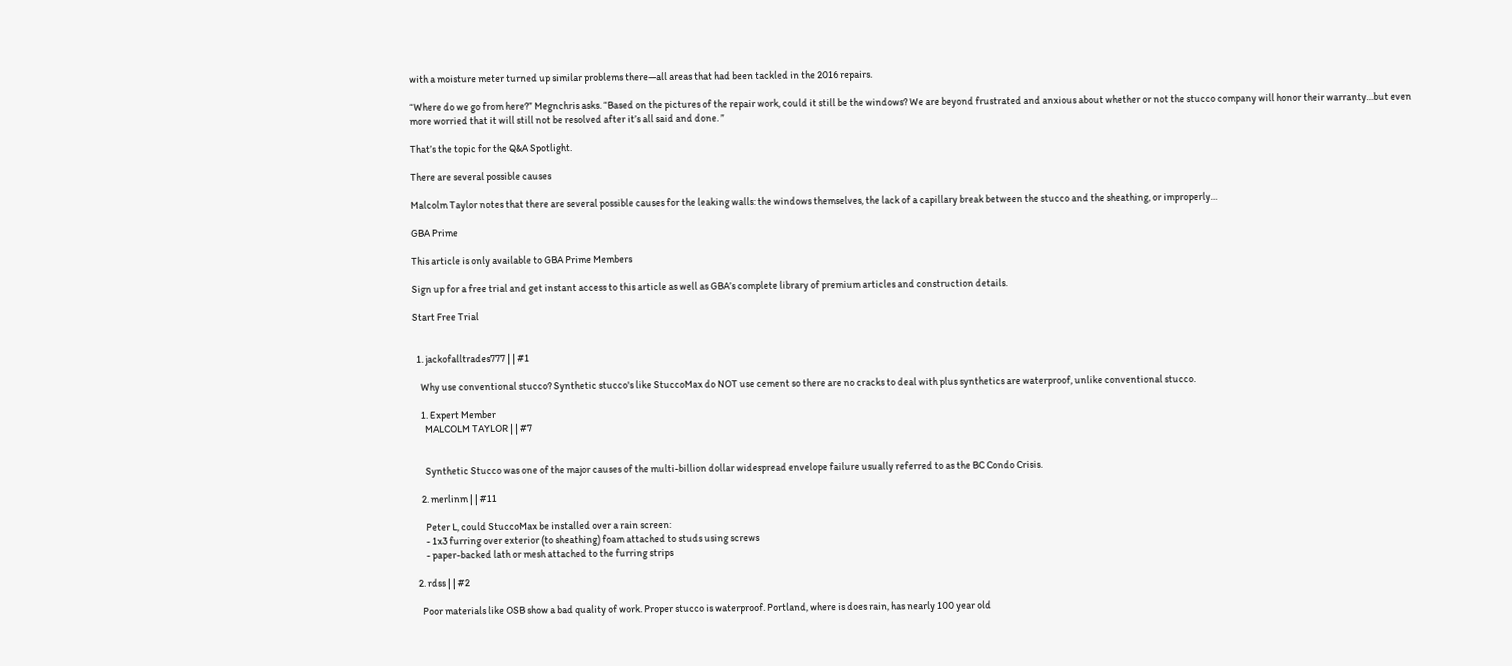with a moisture meter turned up similar problems there—all areas that had been tackled in the 2016 repairs.

“Where do we go from here?” Megnchris asks. “Based on the pictures of the repair work, could it still be the windows? We are beyond frustrated and anxious about whether or not the stucco company will honor their warranty…but even more worried that it will still not be resolved after it’s all said and done. ”

That’s the topic for the Q&A Spotlight.

There are several possible causes

Malcolm Taylor notes that there are several possible causes for the leaking walls: the windows themselves, the lack of a capillary break between the stucco and the sheathing, or improperly…

GBA Prime

This article is only available to GBA Prime Members

Sign up for a free trial and get instant access to this article as well as GBA’s complete library of premium articles and construction details.

Start Free Trial


  1. jackofalltrades777 | | #1

    Why use conventional stucco? Synthetic stucco's like StuccoMax do NOT use cement so there are no cracks to deal with plus synthetics are waterproof, unlike conventional stucco.

    1. Expert Member
      MALCOLM TAYLOR | | #7


      Synthetic Stucco was one of the major causes of the multi-billion dollar widespread envelope failure usually referred to as the BC Condo Crisis.

    2. merlinm | | #11

      Peter L, could StuccoMax be installed over a rain screen:
      - 1x3 furring over exterior (to sheathing) foam attached to studs using screws
      - paper-backed lath or mesh attached to the furring strips

  2. rdss | | #2

    Poor materials like OSB show a bad quality of work. Proper stucco is waterproof. Portland, where is does rain, has nearly 100 year old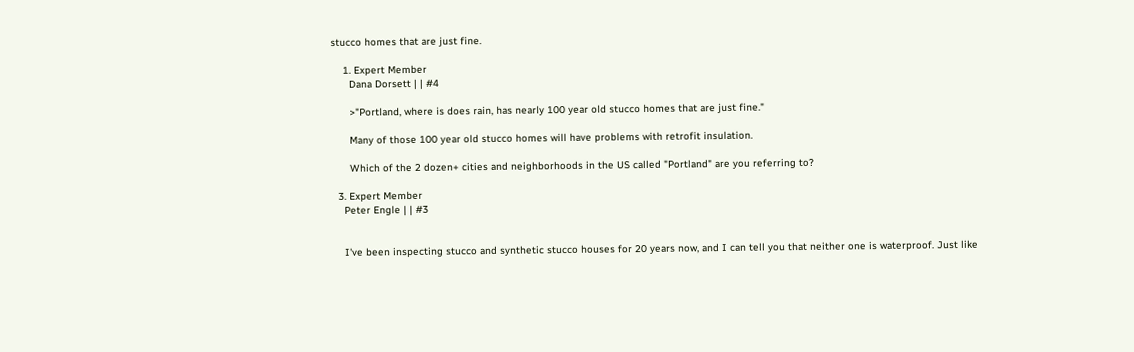stucco homes that are just fine.

    1. Expert Member
      Dana Dorsett | | #4

      >"Portland, where is does rain, has nearly 100 year old stucco homes that are just fine."

      Many of those 100 year old stucco homes will have problems with retrofit insulation.

      Which of the 2 dozen+ cities and neighborhoods in the US called "Portland" are you referring to?

  3. Expert Member
    Peter Engle | | #3


    I've been inspecting stucco and synthetic stucco houses for 20 years now, and I can tell you that neither one is waterproof. Just like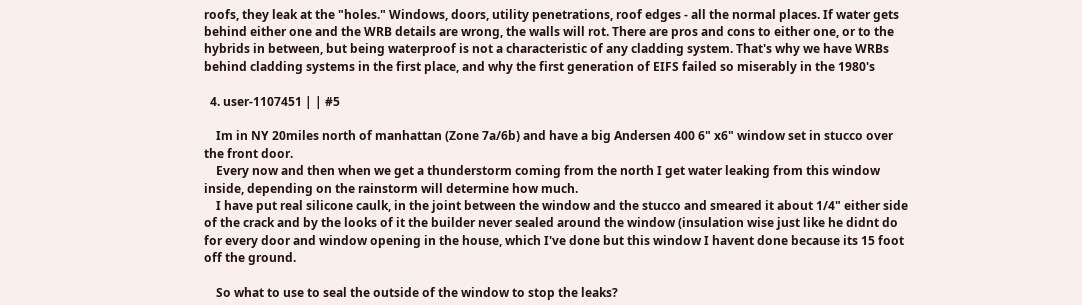roofs, they leak at the "holes." Windows, doors, utility penetrations, roof edges - all the normal places. If water gets behind either one and the WRB details are wrong, the walls will rot. There are pros and cons to either one, or to the hybrids in between, but being waterproof is not a characteristic of any cladding system. That's why we have WRBs behind cladding systems in the first place, and why the first generation of EIFS failed so miserably in the 1980's

  4. user-1107451 | | #5

    Im in NY 20miles north of manhattan (Zone 7a/6b) and have a big Andersen 400 6" x6" window set in stucco over the front door.
    Every now and then when we get a thunderstorm coming from the north I get water leaking from this window inside, depending on the rainstorm will determine how much.
    I have put real silicone caulk, in the joint between the window and the stucco and smeared it about 1/4" either side of the crack and by the looks of it the builder never sealed around the window (insulation wise just like he didnt do for every door and window opening in the house, which I've done but this window I havent done because its 15 foot off the ground.

    So what to use to seal the outside of the window to stop the leaks?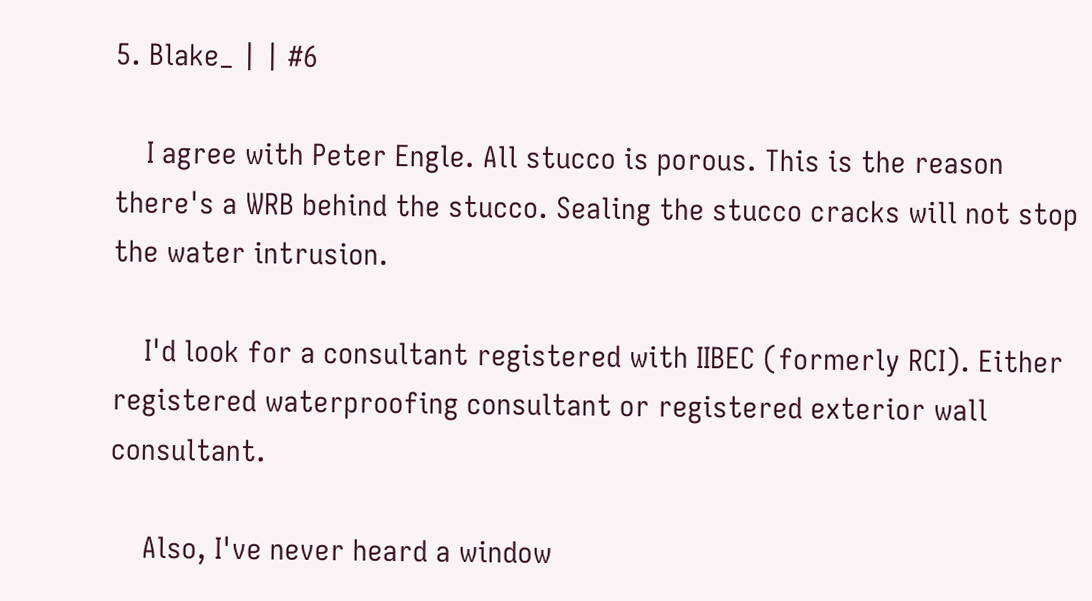5. Blake_ | | #6

    I agree with Peter Engle. All stucco is porous. This is the reason there's a WRB behind the stucco. Sealing the stucco cracks will not stop the water intrusion.

    I'd look for a consultant registered with IIBEC (formerly RCI). Either registered waterproofing consultant or registered exterior wall consultant.

    Also, I've never heard a window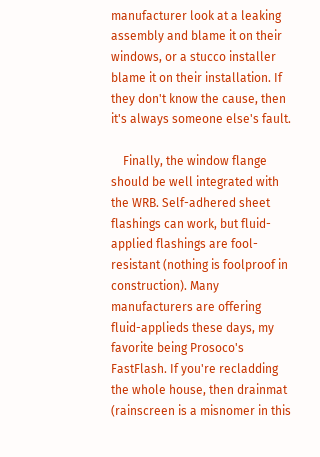manufacturer look at a leaking assembly and blame it on their windows, or a stucco installer blame it on their installation. If they don't know the cause, then it's always someone else's fault.

    Finally, the window flange should be well integrated with the WRB. Self-adhered sheet flashings can work, but fluid-applied flashings are fool-resistant (nothing is foolproof in construction). Many manufacturers are offering fluid-applieds these days, my favorite being Prosoco's FastFlash. If you're recladding the whole house, then drainmat (rainscreen is a misnomer in this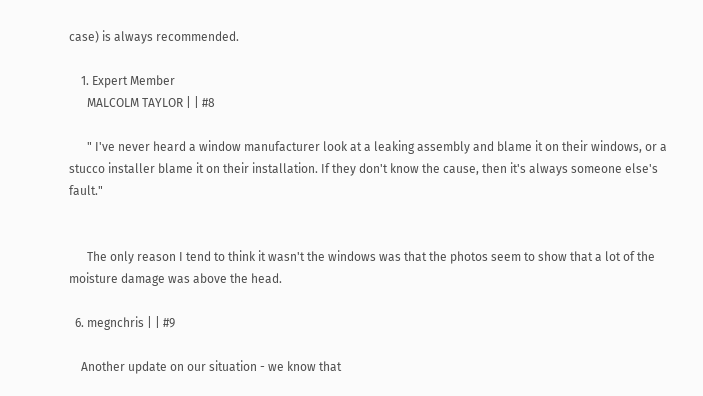case) is always recommended.

    1. Expert Member
      MALCOLM TAYLOR | | #8

      " I've never heard a window manufacturer look at a leaking assembly and blame it on their windows, or a stucco installer blame it on their installation. If they don't know the cause, then it's always someone else's fault."


      The only reason I tend to think it wasn't the windows was that the photos seem to show that a lot of the moisture damage was above the head.

  6. megnchris | | #9

    Another update on our situation - we know that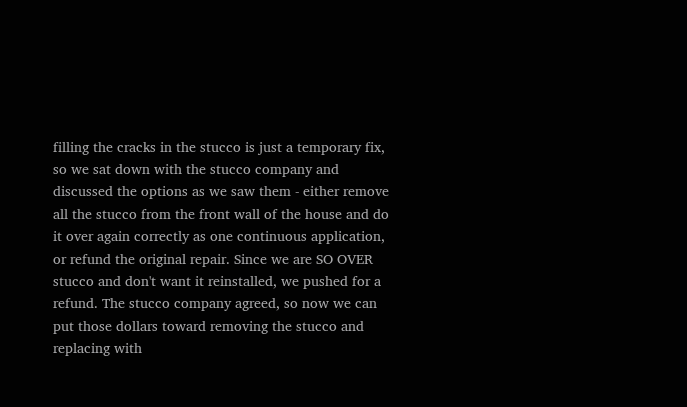filling the cracks in the stucco is just a temporary fix, so we sat down with the stucco company and discussed the options as we saw them - either remove all the stucco from the front wall of the house and do it over again correctly as one continuous application, or refund the original repair. Since we are SO OVER stucco and don't want it reinstalled, we pushed for a refund. The stucco company agreed, so now we can put those dollars toward removing the stucco and replacing with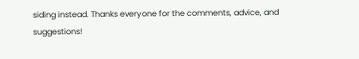siding instead. Thanks everyone for the comments, advice, and suggestions!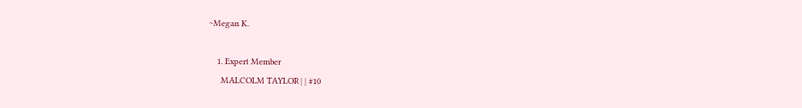~Megan K.

    1. Expert Member
      MALCOLM TAYLOR | | #10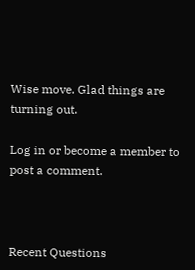Wise move. Glad things are turning out.

Log in or become a member to post a comment.



Recent Questions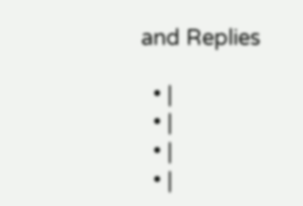and Replies

  • |
  • |
  • |
  • |